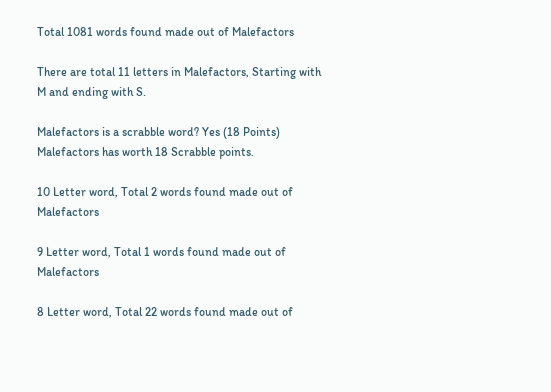Total 1081 words found made out of Malefactors

There are total 11 letters in Malefactors, Starting with M and ending with S.

Malefactors is a scrabble word? Yes (18 Points) Malefactors has worth 18 Scrabble points.

10 Letter word, Total 2 words found made out of Malefactors

9 Letter word, Total 1 words found made out of Malefactors

8 Letter word, Total 22 words found made out of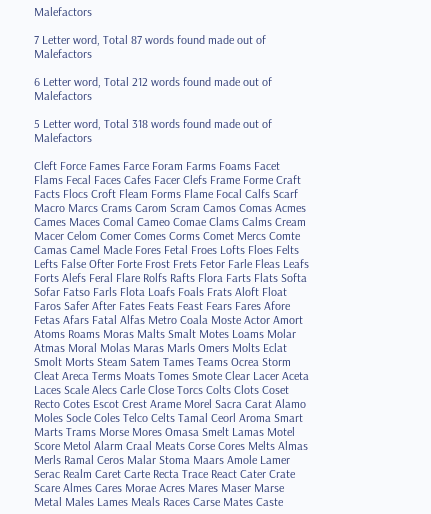Malefactors

7 Letter word, Total 87 words found made out of Malefactors

6 Letter word, Total 212 words found made out of Malefactors

5 Letter word, Total 318 words found made out of Malefactors

Cleft Force Fames Farce Foram Farms Foams Facet Flams Fecal Faces Cafes Facer Clefs Frame Forme Craft Facts Flocs Croft Fleam Forms Flame Focal Calfs Scarf Macro Marcs Crams Carom Scram Camos Comas Acmes Cames Maces Comal Cameo Comae Clams Calms Cream Macer Celom Comer Comes Corms Comet Mercs Comte Camas Camel Macle Fores Fetal Froes Lofts Floes Felts Lefts False Ofter Forte Frost Frets Fetor Farle Fleas Leafs Forts Alefs Feral Flare Rolfs Rafts Flora Farts Flats Softa Sofar Fatso Farls Flota Loafs Foals Frats Aloft Float Faros Safer After Fates Feats Feast Fears Fares Afore Fetas Afars Fatal Alfas Metro Coala Moste Actor Amort Atoms Roams Moras Malts Smalt Motes Loams Molar Atmas Moral Molas Maras Marls Omers Molts Eclat Smolt Morts Steam Satem Tames Teams Ocrea Storm Cleat Areca Terms Moats Tomes Smote Clear Lacer Aceta Laces Scale Alecs Carle Close Torcs Colts Clots Coset Recto Cotes Escot Crest Arame Morel Sacra Carat Alamo Moles Socle Coles Telco Celts Tamal Ceorl Aroma Smart Marts Trams Morse Mores Omasa Smelt Lamas Motel Score Metol Alarm Craal Meats Corse Cores Melts Almas Merls Ramal Ceros Malar Stoma Maars Amole Lamer Serac Realm Caret Carte Recta Trace React Cater Crate Scare Almes Cares Morae Acres Mares Maser Marse Metal Males Lames Meals Races Carse Mates Caste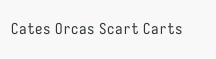Cates Orcas Scart Carts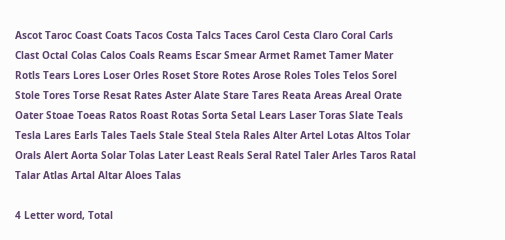Ascot Taroc Coast Coats Tacos Costa Talcs Taces Carol Cesta Claro Coral Carls Clast Octal Colas Calos Coals Reams Escar Smear Armet Ramet Tamer Mater Rotls Tears Lores Loser Orles Roset Store Rotes Arose Roles Toles Telos Sorel Stole Tores Torse Resat Rates Aster Alate Stare Tares Reata Areas Areal Orate Oater Stoae Toeas Ratos Roast Rotas Sorta Setal Lears Laser Toras Slate Teals Tesla Lares Earls Tales Taels Stale Steal Stela Rales Alter Artel Lotas Altos Tolar Orals Alert Aorta Solar Tolas Later Least Reals Seral Ratel Taler Arles Taros Ratal Talar Atlas Artal Altar Aloes Talas

4 Letter word, Total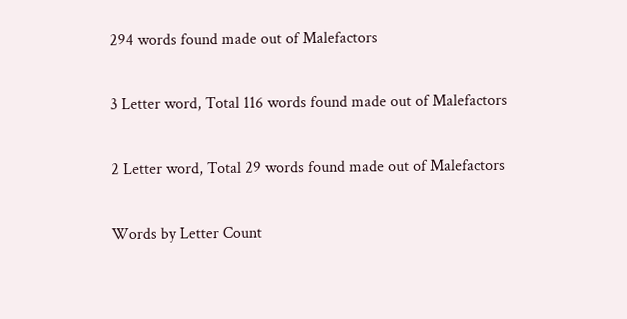294 words found made out of Malefactors

3 Letter word, Total 116 words found made out of Malefactors

2 Letter word, Total 29 words found made out of Malefactors

Words by Letter Count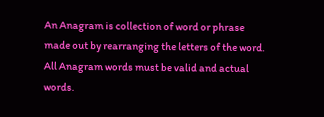An Anagram is collection of word or phrase made out by rearranging the letters of the word. All Anagram words must be valid and actual words.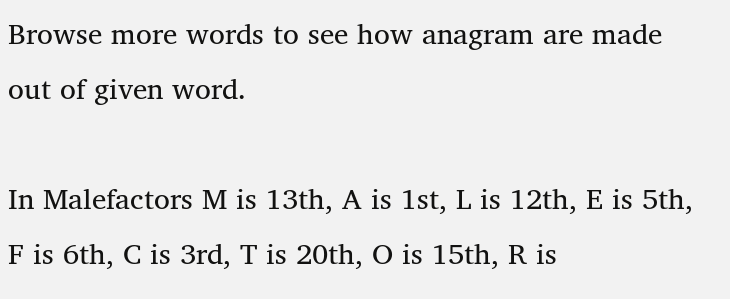Browse more words to see how anagram are made out of given word.

In Malefactors M is 13th, A is 1st, L is 12th, E is 5th, F is 6th, C is 3rd, T is 20th, O is 15th, R is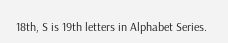18th, S is 19th letters in Alphabet Series.